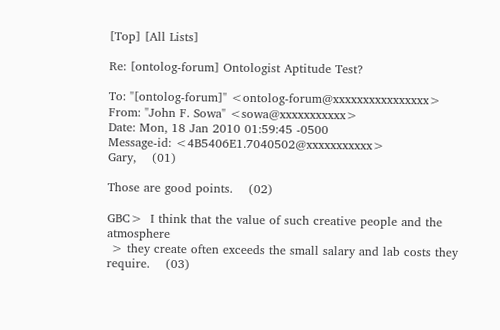[Top] [All Lists]

Re: [ontolog-forum] Ontologist Aptitude Test?

To: "[ontolog-forum]" <ontolog-forum@xxxxxxxxxxxxxxxx>
From: "John F. Sowa" <sowa@xxxxxxxxxxx>
Date: Mon, 18 Jan 2010 01:59:45 -0500
Message-id: <4B5406E1.7040502@xxxxxxxxxxx>
Gary,    (01)

Those are good points.    (02)

GBC>  I think that the value of such creative people and the atmosphere
 > they create often exceeds the small salary and lab costs they require.    (03)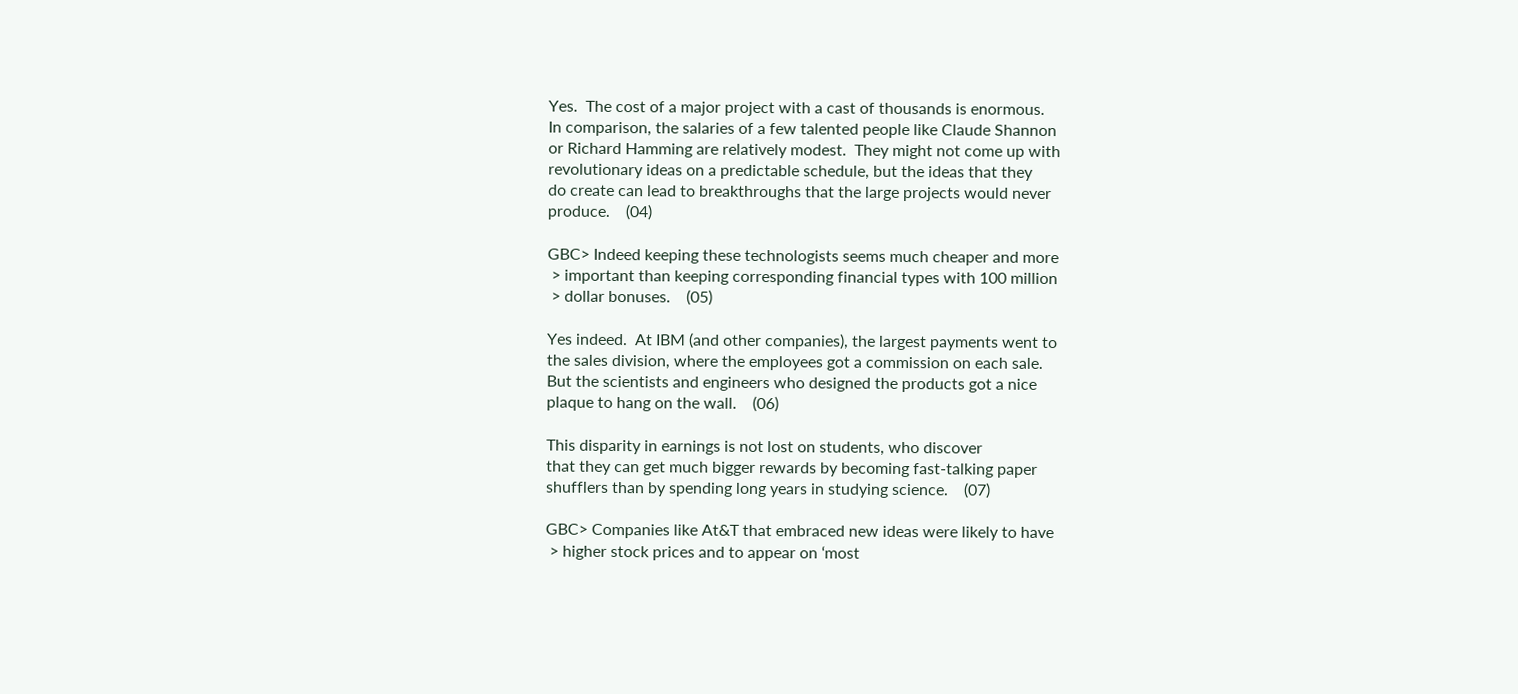Yes.  The cost of a major project with a cast of thousands is enormous.
In comparison, the salaries of a few talented people like Claude Shannon
or Richard Hamming are relatively modest.  They might not come up with
revolutionary ideas on a predictable schedule, but the ideas that they
do create can lead to breakthroughs that the large projects would never
produce.    (04)

GBC> Indeed keeping these technologists seems much cheaper and more
 > important than keeping corresponding financial types with 100 million
 > dollar bonuses.    (05)

Yes indeed.  At IBM (and other companies), the largest payments went to
the sales division, where the employees got a commission on each sale.
But the scientists and engineers who designed the products got a nice
plaque to hang on the wall.    (06)

This disparity in earnings is not lost on students, who discover
that they can get much bigger rewards by becoming fast-talking paper
shufflers than by spending long years in studying science.    (07)

GBC> Companies like At&T that embraced new ideas were likely to have
 > higher stock prices and to appear on ‘most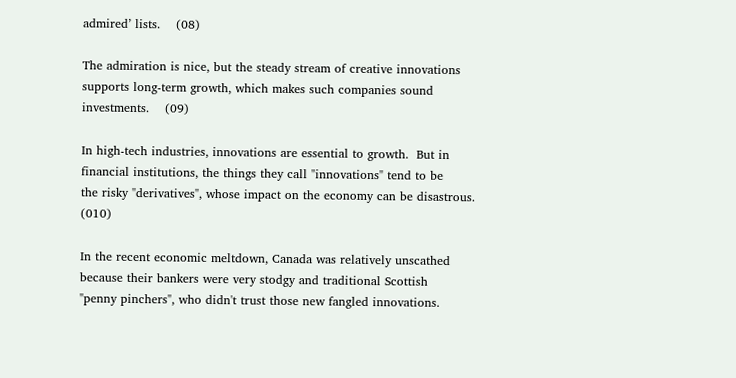admired’ lists.    (08)

The admiration is nice, but the steady stream of creative innovations
supports long-term growth, which makes such companies sound investments.    (09)

In high-tech industries, innovations are essential to growth.  But in
financial institutions, the things they call "innovations" tend to be
the risky "derivatives", whose impact on the economy can be disastrous.    (010)

In the recent economic meltdown, Canada was relatively unscathed
because their bankers were very stodgy and traditional Scottish
"penny pinchers", who didn't trust those new fangled innovations.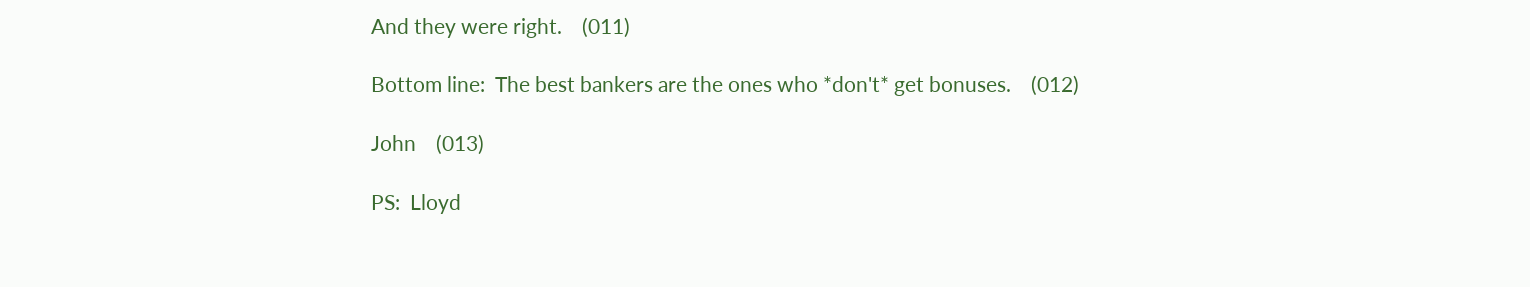And they were right.    (011)

Bottom line:  The best bankers are the ones who *don't* get bonuses.    (012)

John    (013)

PS:  Lloyd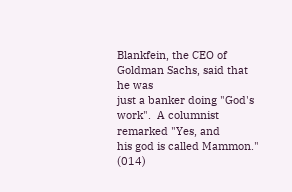Blankfein, the CEO of Goldman Sachs, said that he was
just a banker doing "God's work".  A columnist remarked "Yes, and
his god is called Mammon."    (014)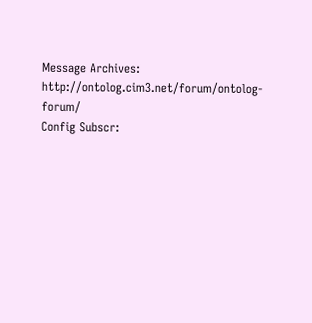Message Archives: http://ontolog.cim3.net/forum/ontolog-forum/
Config Subscr: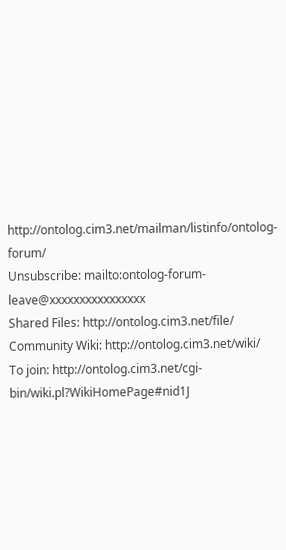http://ontolog.cim3.net/mailman/listinfo/ontolog-forum/
Unsubscribe: mailto:ontolog-forum-leave@xxxxxxxxxxxxxxxx
Shared Files: http://ontolog.cim3.net/file/
Community Wiki: http://ontolog.cim3.net/wiki/
To join: http://ontolog.cim3.net/cgi-bin/wiki.pl?WikiHomePage#nid1J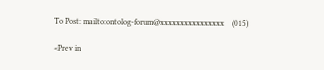To Post: mailto:ontolog-forum@xxxxxxxxxxxxxxxx    (015)

<Prev in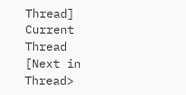Thread] Current Thread [Next in Thread>